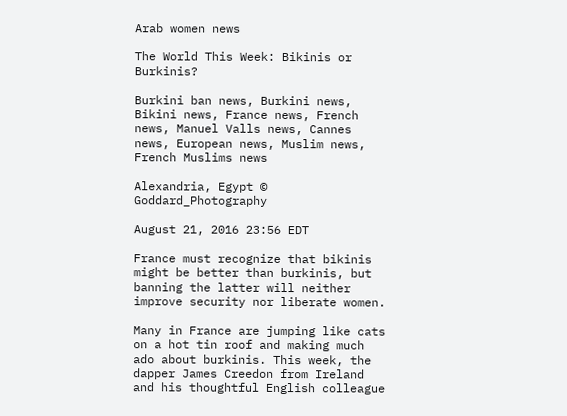Arab women news

The World This Week: Bikinis or Burkinis?

Burkini ban news, Burkini news, Bikini news, France news, French news, Manuel Valls news, Cannes news, European news, Muslim news, French Muslims news

Alexandria, Egypt © Goddard_Photography

August 21, 2016 23:56 EDT

France must recognize that bikinis might be better than burkinis, but banning the latter will neither improve security nor liberate women.

Many in France are jumping like cats on a hot tin roof and making much ado about burkinis. This week, the dapper James Creedon from Ireland and his thoughtful English colleague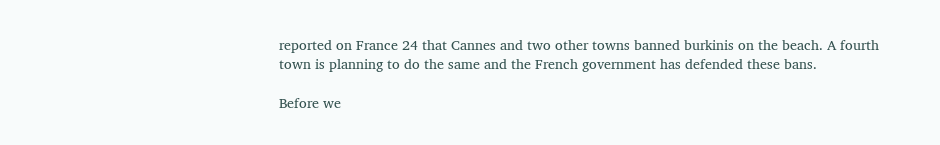reported on France 24 that Cannes and two other towns banned burkinis on the beach. A fourth town is planning to do the same and the French government has defended these bans.

Before we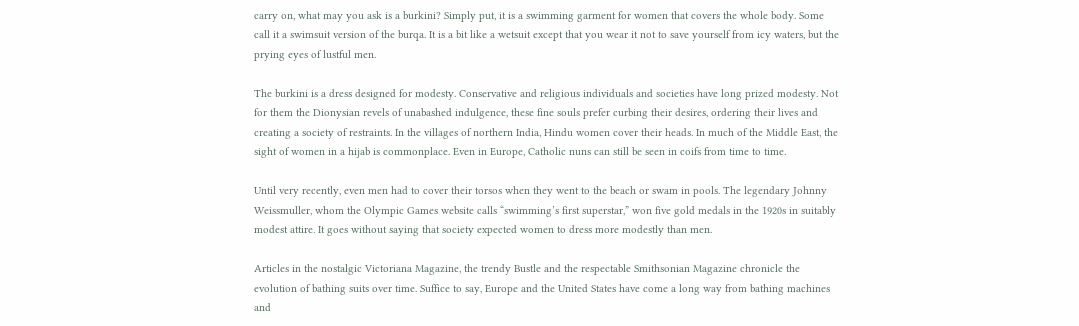carry on, what may you ask is a burkini? Simply put, it is a swimming garment for women that covers the whole body. Some call it a swimsuit version of the burqa. It is a bit like a wetsuit except that you wear it not to save yourself from icy waters, but the prying eyes of lustful men.

The burkini is a dress designed for modesty. Conservative and religious individuals and societies have long prized modesty. Not for them the Dionysian revels of unabashed indulgence, these fine souls prefer curbing their desires, ordering their lives and creating a society of restraints. In the villages of northern India, Hindu women cover their heads. In much of the Middle East, the sight of women in a hijab is commonplace. Even in Europe, Catholic nuns can still be seen in coifs from time to time.

Until very recently, even men had to cover their torsos when they went to the beach or swam in pools. The legendary Johnny Weissmuller, whom the Olympic Games website calls “swimming’s first superstar,” won five gold medals in the 1920s in suitably modest attire. It goes without saying that society expected women to dress more modestly than men.

Articles in the nostalgic Victoriana Magazine, the trendy Bustle and the respectable Smithsonian Magazine chronicle the evolution of bathing suits over time. Suffice to say, Europe and the United States have come a long way from bathing machines and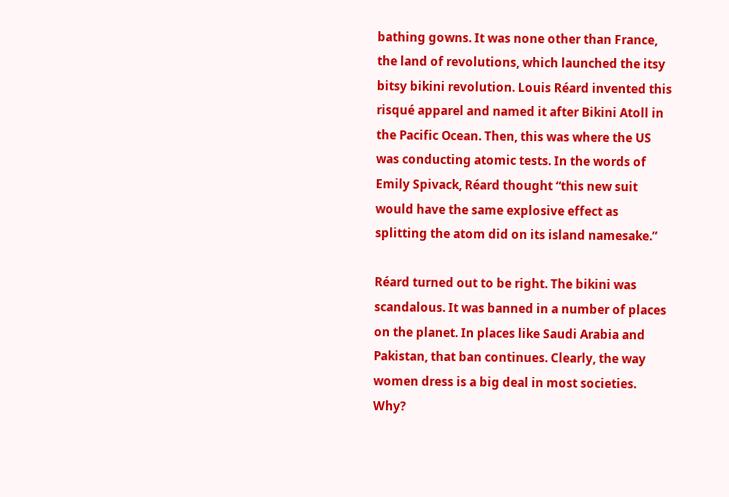bathing gowns. It was none other than France, the land of revolutions, which launched the itsy bitsy bikini revolution. Louis Réard invented this risqué apparel and named it after Bikini Atoll in the Pacific Ocean. Then, this was where the US was conducting atomic tests. In the words of Emily Spivack, Réard thought “this new suit would have the same explosive effect as splitting the atom did on its island namesake.”

Réard turned out to be right. The bikini was scandalous. It was banned in a number of places on the planet. In places like Saudi Arabia and Pakistan, that ban continues. Clearly, the way women dress is a big deal in most societies. Why?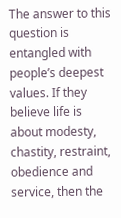The answer to this question is entangled with people’s deepest values. If they believe life is about modesty, chastity, restraint, obedience and service, then the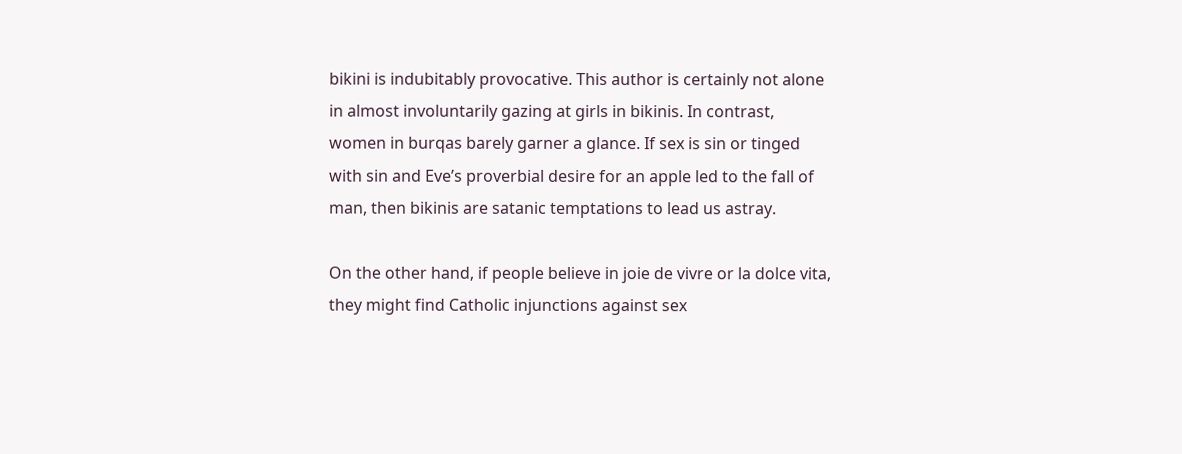bikini is indubitably provocative. This author is certainly not alone in almost involuntarily gazing at girls in bikinis. In contrast, women in burqas barely garner a glance. If sex is sin or tinged with sin and Eve’s proverbial desire for an apple led to the fall of man, then bikinis are satanic temptations to lead us astray.

On the other hand, if people believe in joie de vivre or la dolce vita, they might find Catholic injunctions against sex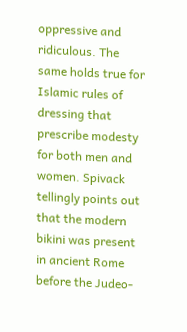oppressive and ridiculous. The same holds true for Islamic rules of dressing that prescribe modesty for both men and women. Spivack tellingly points out that the modern bikini was present in ancient Rome before the Judeo-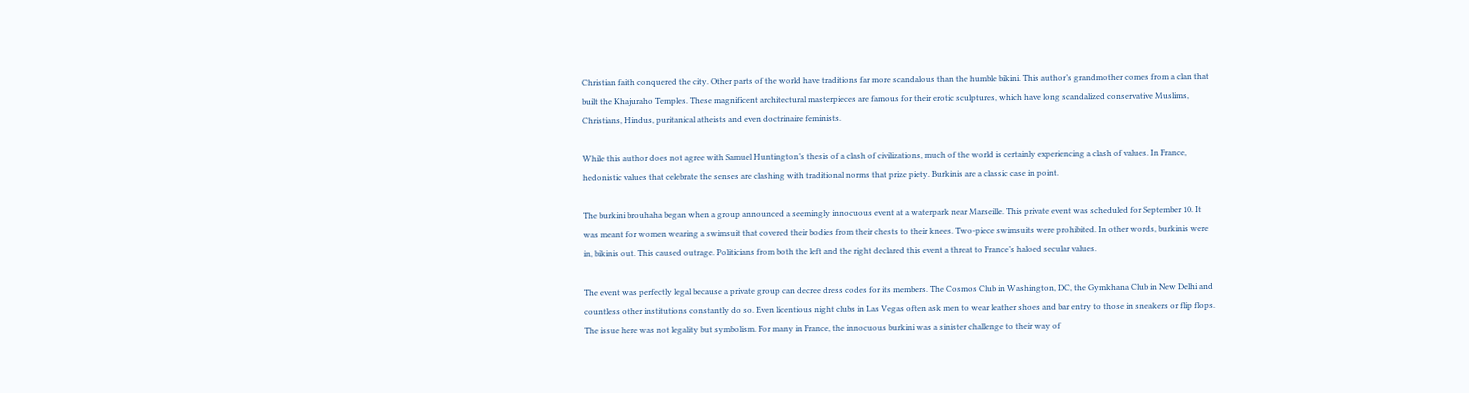Christian faith conquered the city. Other parts of the world have traditions far more scandalous than the humble bikini. This author’s grandmother comes from a clan that built the Khajuraho Temples. These magnificent architectural masterpieces are famous for their erotic sculptures, which have long scandalized conservative Muslims, Christians, Hindus, puritanical atheists and even doctrinaire feminists.

While this author does not agree with Samuel Huntington’s thesis of a clash of civilizations, much of the world is certainly experiencing a clash of values. In France, hedonistic values that celebrate the senses are clashing with traditional norms that prize piety. Burkinis are a classic case in point.

The burkini brouhaha began when a group announced a seemingly innocuous event at a waterpark near Marseille. This private event was scheduled for September 10. It was meant for women wearing a swimsuit that covered their bodies from their chests to their knees. Two-piece swimsuits were prohibited. In other words, burkinis were in, bikinis out. This caused outrage. Politicians from both the left and the right declared this event a threat to France’s haloed secular values.

The event was perfectly legal because a private group can decree dress codes for its members. The Cosmos Club in Washington, DC, the Gymkhana Club in New Delhi and countless other institutions constantly do so. Even licentious night clubs in Las Vegas often ask men to wear leather shoes and bar entry to those in sneakers or flip flops. The issue here was not legality but symbolism. For many in France, the innocuous burkini was a sinister challenge to their way of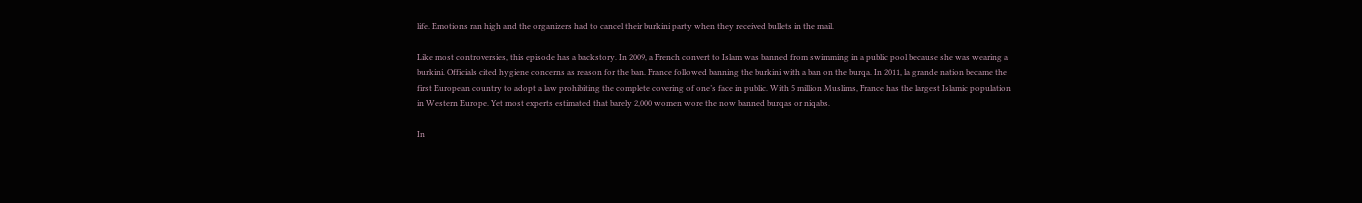life. Emotions ran high and the organizers had to cancel their burkini party when they received bullets in the mail.

Like most controversies, this episode has a backstory. In 2009, a French convert to Islam was banned from swimming in a public pool because she was wearing a burkini. Officials cited hygiene concerns as reason for the ban. France followed banning the burkini with a ban on the burqa. In 2011, la grande nation became the first European country to adopt a law prohibiting the complete covering of one’s face in public. With 5 million Muslims, France has the largest Islamic population in Western Europe. Yet most experts estimated that barely 2,000 women wore the now banned burqas or niqabs.

In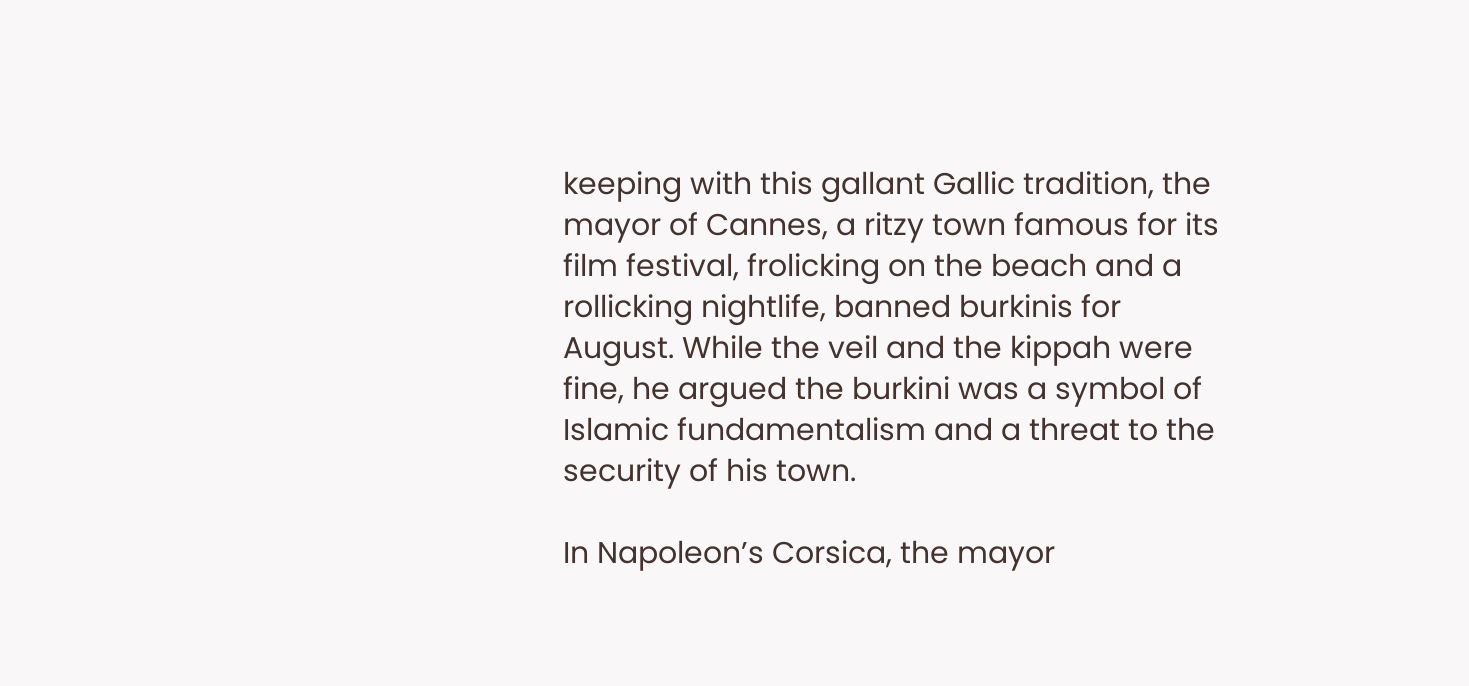keeping with this gallant Gallic tradition, the mayor of Cannes, a ritzy town famous for its film festival, frolicking on the beach and a rollicking nightlife, banned burkinis for August. While the veil and the kippah were fine, he argued the burkini was a symbol of Islamic fundamentalism and a threat to the security of his town.

In Napoleon’s Corsica, the mayor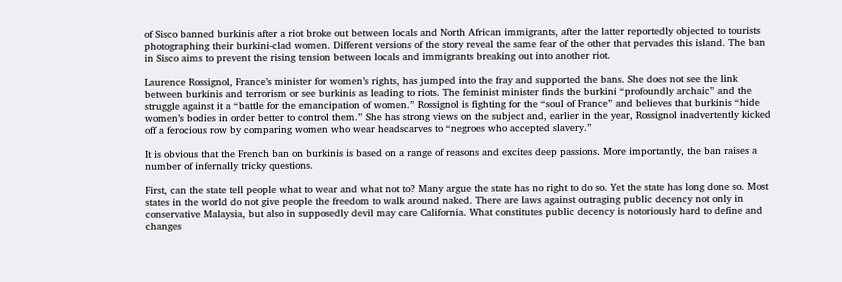of Sisco banned burkinis after a riot broke out between locals and North African immigrants, after the latter reportedly objected to tourists photographing their burkini-clad women. Different versions of the story reveal the same fear of the other that pervades this island. The ban in Sisco aims to prevent the rising tension between locals and immigrants breaking out into another riot.

Laurence Rossignol, France’s minister for women’s rights, has jumped into the fray and supported the bans. She does not see the link between burkinis and terrorism or see burkinis as leading to riots. The feminist minister finds the burkini “profoundly archaic” and the struggle against it a “battle for the emancipation of women.” Rossignol is fighting for the “soul of France” and believes that burkinis “hide women’s bodies in order better to control them.” She has strong views on the subject and, earlier in the year, Rossignol inadvertently kicked off a ferocious row by comparing women who wear headscarves to “negroes who accepted slavery.”

It is obvious that the French ban on burkinis is based on a range of reasons and excites deep passions. More importantly, the ban raises a number of infernally tricky questions.

First, can the state tell people what to wear and what not to? Many argue the state has no right to do so. Yet the state has long done so. Most states in the world do not give people the freedom to walk around naked. There are laws against outraging public decency not only in conservative Malaysia, but also in supposedly devil may care California. What constitutes public decency is notoriously hard to define and changes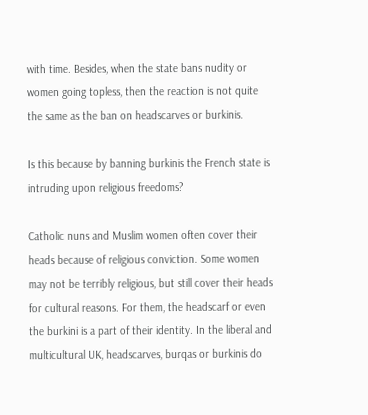with time. Besides, when the state bans nudity or women going topless, then the reaction is not quite the same as the ban on headscarves or burkinis.

Is this because by banning burkinis the French state is intruding upon religious freedoms?

Catholic nuns and Muslim women often cover their heads because of religious conviction. Some women may not be terribly religious, but still cover their heads for cultural reasons. For them, the headscarf or even the burkini is a part of their identity. In the liberal and multicultural UK, headscarves, burqas or burkinis do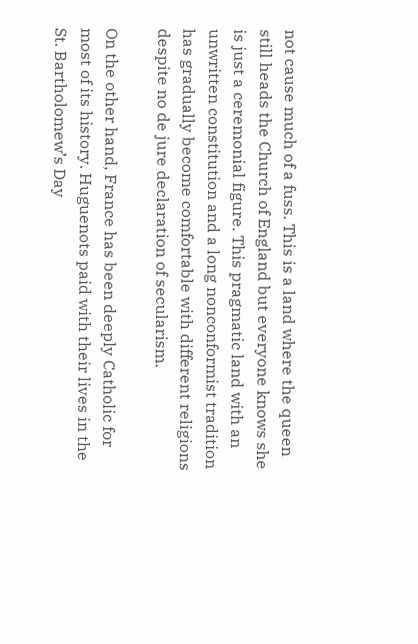not cause much of a fuss. This is a land where the queen still heads the Church of England but everyone knows she is just a ceremonial figure. This pragmatic land with an unwritten constitution and a long nonconformist tradition has gradually become comfortable with different religions despite no de jure declaration of secularism.

On the other hand, France has been deeply Catholic for most of its history. Huguenots paid with their lives in the St. Bartholomew’s Day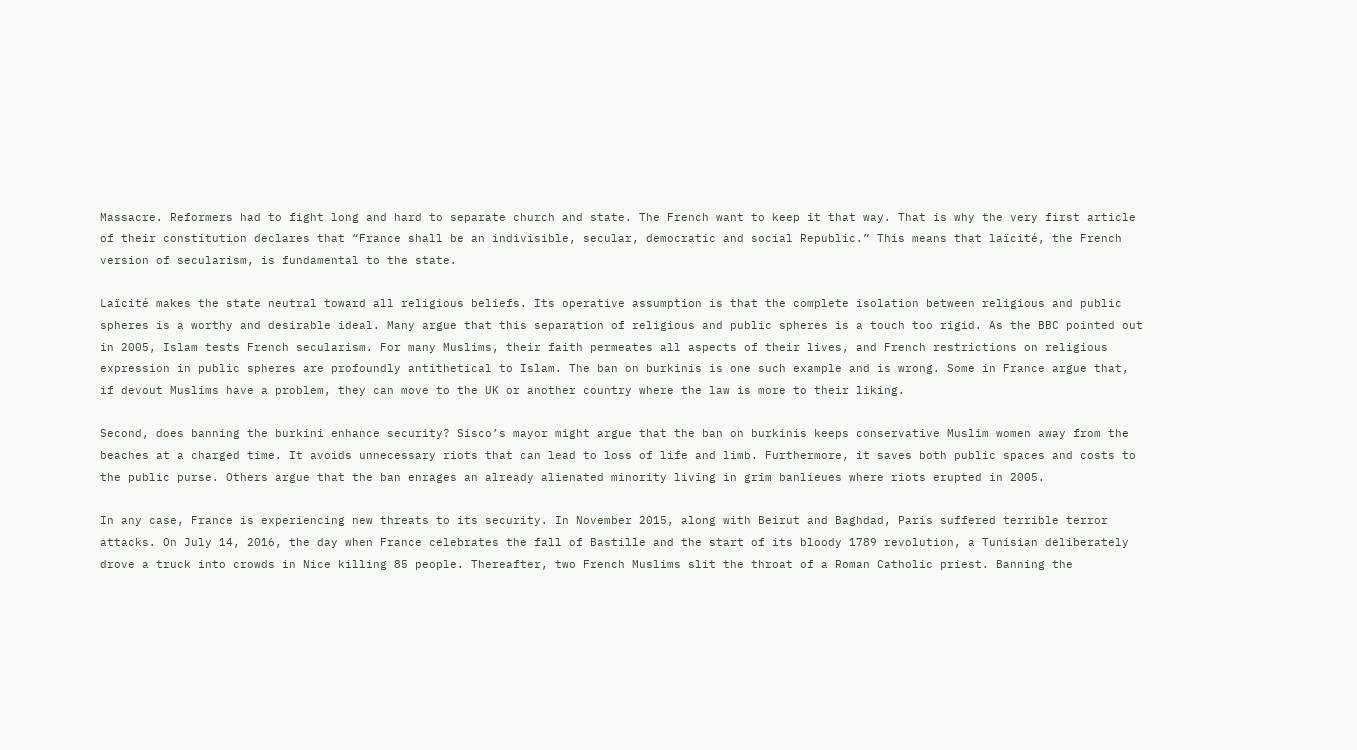Massacre. Reformers had to fight long and hard to separate church and state. The French want to keep it that way. That is why the very first article of their constitution declares that “France shall be an indivisible, secular, democratic and social Republic.” This means that laïcité, the French version of secularism, is fundamental to the state.

Laïcité makes the state neutral toward all religious beliefs. Its operative assumption is that the complete isolation between religious and public spheres is a worthy and desirable ideal. Many argue that this separation of religious and public spheres is a touch too rigid. As the BBC pointed out in 2005, Islam tests French secularism. For many Muslims, their faith permeates all aspects of their lives, and French restrictions on religious expression in public spheres are profoundly antithetical to Islam. The ban on burkinis is one such example and is wrong. Some in France argue that, if devout Muslims have a problem, they can move to the UK or another country where the law is more to their liking.

Second, does banning the burkini enhance security? Sisco’s mayor might argue that the ban on burkinis keeps conservative Muslim women away from the beaches at a charged time. It avoids unnecessary riots that can lead to loss of life and limb. Furthermore, it saves both public spaces and costs to the public purse. Others argue that the ban enrages an already alienated minority living in grim banlieues where riots erupted in 2005.

In any case, France is experiencing new threats to its security. In November 2015, along with Beirut and Baghdad, Paris suffered terrible terror attacks. On July 14, 2016, the day when France celebrates the fall of Bastille and the start of its bloody 1789 revolution, a Tunisian deliberately drove a truck into crowds in Nice killing 85 people. Thereafter, two French Muslims slit the throat of a Roman Catholic priest. Banning the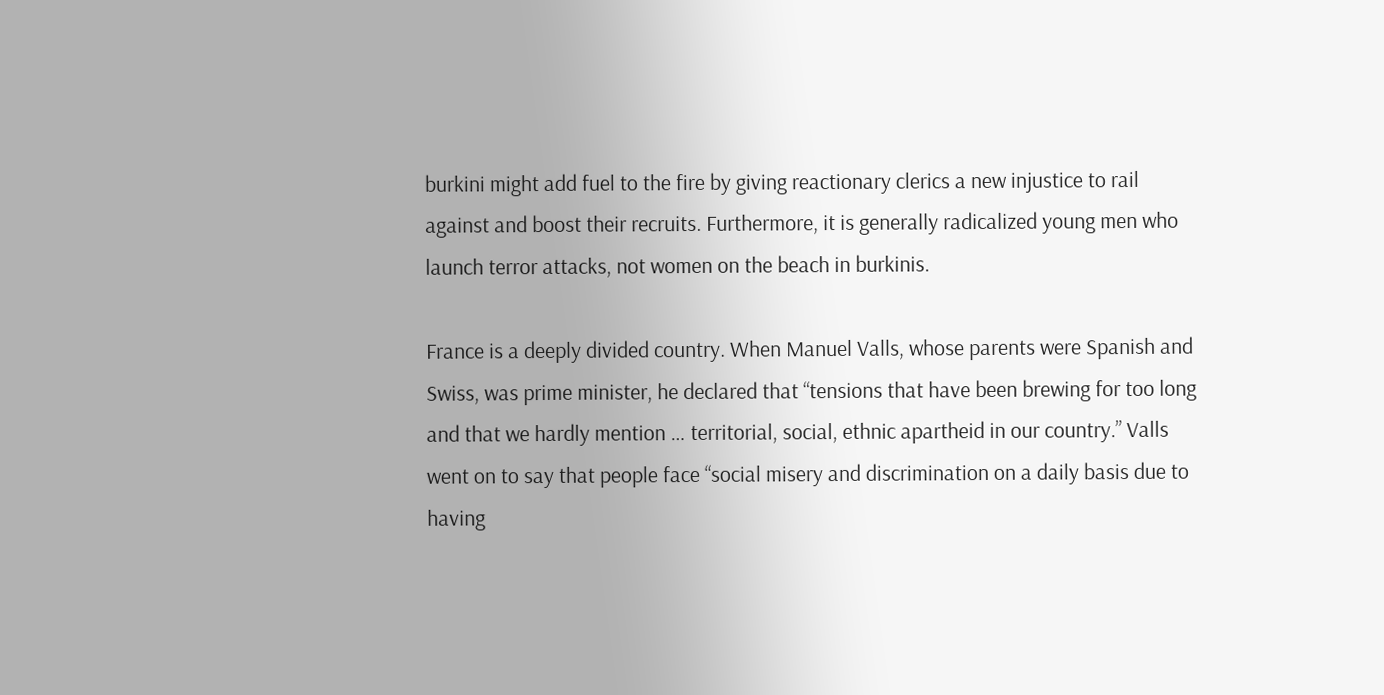burkini might add fuel to the fire by giving reactionary clerics a new injustice to rail against and boost their recruits. Furthermore, it is generally radicalized young men who launch terror attacks, not women on the beach in burkinis.

France is a deeply divided country. When Manuel Valls, whose parents were Spanish and Swiss, was prime minister, he declared that “tensions that have been brewing for too long and that we hardly mention … territorial, social, ethnic apartheid in our country.” Valls went on to say that people face “social misery and discrimination on a daily basis due to having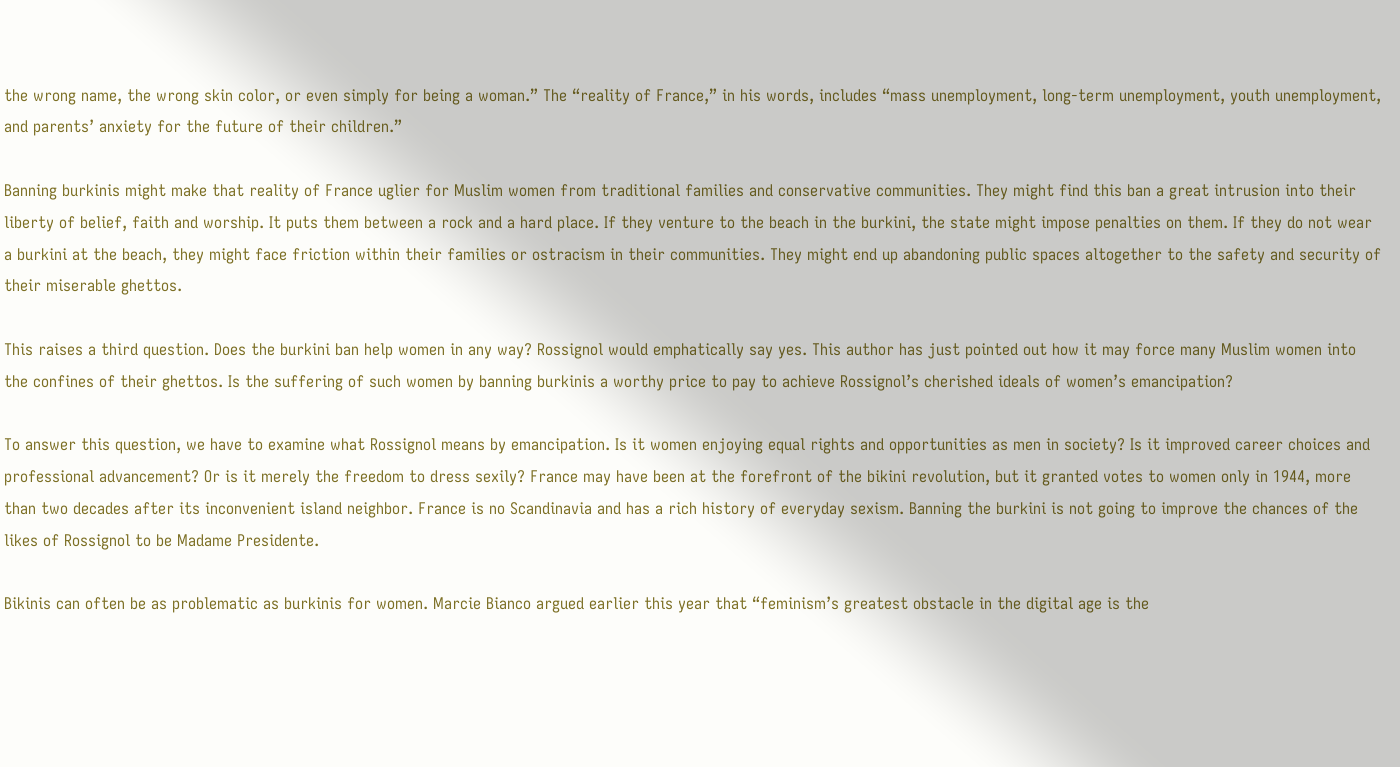the wrong name, the wrong skin color, or even simply for being a woman.” The “reality of France,” in his words, includes “mass unemployment, long-term unemployment, youth unemployment, and parents’ anxiety for the future of their children.”

Banning burkinis might make that reality of France uglier for Muslim women from traditional families and conservative communities. They might find this ban a great intrusion into their liberty of belief, faith and worship. It puts them between a rock and a hard place. If they venture to the beach in the burkini, the state might impose penalties on them. If they do not wear a burkini at the beach, they might face friction within their families or ostracism in their communities. They might end up abandoning public spaces altogether to the safety and security of their miserable ghettos.

This raises a third question. Does the burkini ban help women in any way? Rossignol would emphatically say yes. This author has just pointed out how it may force many Muslim women into the confines of their ghettos. Is the suffering of such women by banning burkinis a worthy price to pay to achieve Rossignol’s cherished ideals of women’s emancipation?

To answer this question, we have to examine what Rossignol means by emancipation. Is it women enjoying equal rights and opportunities as men in society? Is it improved career choices and professional advancement? Or is it merely the freedom to dress sexily? France may have been at the forefront of the bikini revolution, but it granted votes to women only in 1944, more than two decades after its inconvenient island neighbor. France is no Scandinavia and has a rich history of everyday sexism. Banning the burkini is not going to improve the chances of the likes of Rossignol to be Madame Presidente.

Bikinis can often be as problematic as burkinis for women. Marcie Bianco argued earlier this year that “feminism’s greatest obstacle in the digital age is the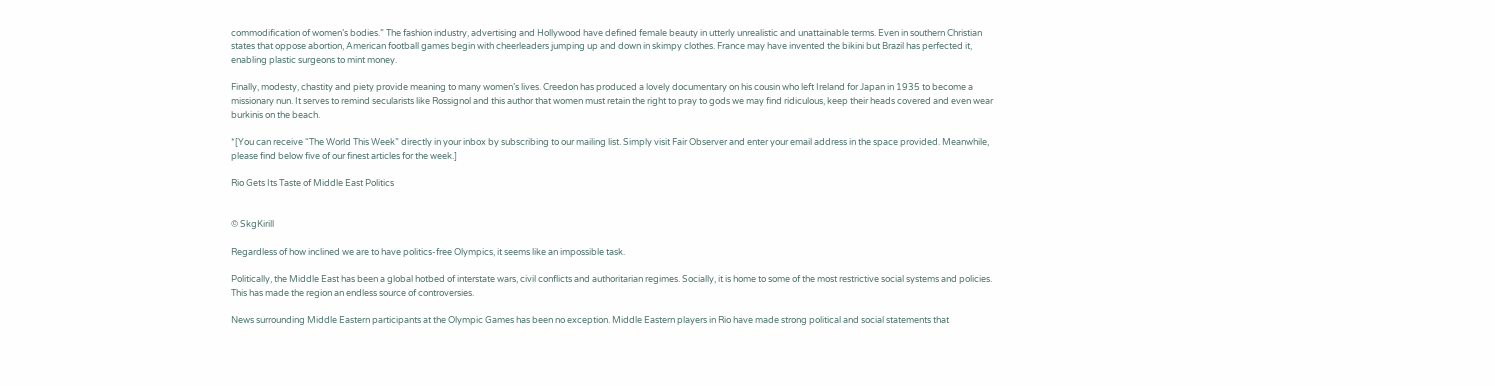commodification of women’s bodies.” The fashion industry, advertising and Hollywood have defined female beauty in utterly unrealistic and unattainable terms. Even in southern Christian states that oppose abortion, American football games begin with cheerleaders jumping up and down in skimpy clothes. France may have invented the bikini but Brazil has perfected it, enabling plastic surgeons to mint money.

Finally, modesty, chastity and piety provide meaning to many women’s lives. Creedon has produced a lovely documentary on his cousin who left Ireland for Japan in 1935 to become a missionary nun. It serves to remind secularists like Rossignol and this author that women must retain the right to pray to gods we may find ridiculous, keep their heads covered and even wear burkinis on the beach.

*[You can receive “The World This Week” directly in your inbox by subscribing to our mailing list. Simply visit Fair Observer and enter your email address in the space provided. Meanwhile, please find below five of our finest articles for the week.]

Rio Gets Its Taste of Middle East Politics


© SkgKirill

Regardless of how inclined we are to have politics-free Olympics, it seems like an impossible task.

Politically, the Middle East has been a global hotbed of interstate wars, civil conflicts and authoritarian regimes. Socially, it is home to some of the most restrictive social systems and policies. This has made the region an endless source of controversies.

News surrounding Middle Eastern participants at the Olympic Games has been no exception. Middle Eastern players in Rio have made strong political and social statements that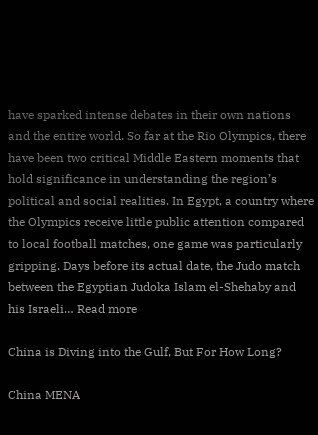have sparked intense debates in their own nations and the entire world. So far at the Rio Olympics, there have been two critical Middle Eastern moments that hold significance in understanding the region’s political and social realities. In Egypt, a country where the Olympics receive little public attention compared to local football matches, one game was particularly gripping. Days before its actual date, the Judo match between the Egyptian Judoka Islam el-Shehaby and his Israeli… Read more

China is Diving into the Gulf, But For How Long?

China MENA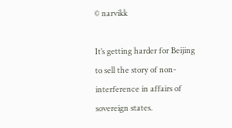© narvikk

It’s getting harder for Beijing to sell the story of non-interference in affairs of sovereign states.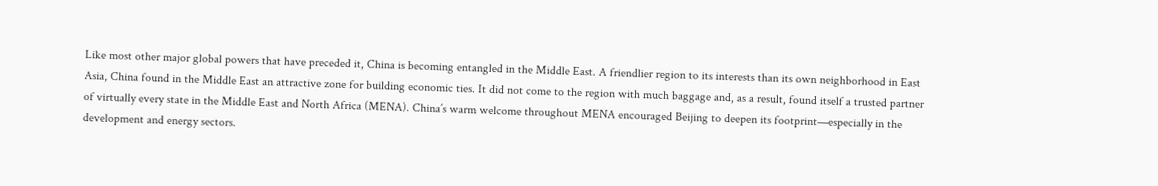Like most other major global powers that have preceded it, China is becoming entangled in the Middle East. A friendlier region to its interests than its own neighborhood in East Asia, China found in the Middle East an attractive zone for building economic ties. It did not come to the region with much baggage and, as a result, found itself a trusted partner of virtually every state in the Middle East and North Africa (MENA). China’s warm welcome throughout MENA encouraged Beijing to deepen its footprint—especially in the development and energy sectors.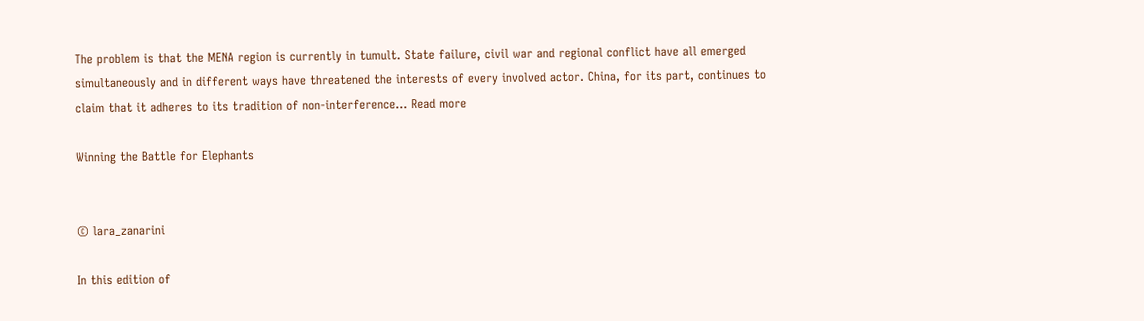The problem is that the MENA region is currently in tumult. State failure, civil war and regional conflict have all emerged simultaneously and in different ways have threatened the interests of every involved actor. China, for its part, continues to claim that it adheres to its tradition of non-interference… Read more

Winning the Battle for Elephants


© lara_zanarini

In this edition of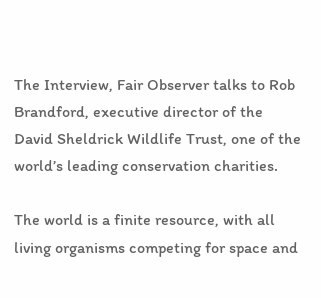The Interview, Fair Observer talks to Rob Brandford, executive director of the David Sheldrick Wildlife Trust, one of the world’s leading conservation charities.

The world is a finite resource, with all living organisms competing for space and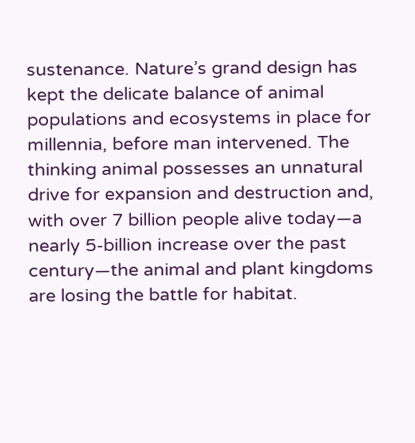sustenance. Nature’s grand design has kept the delicate balance of animal populations and ecosystems in place for millennia, before man intervened. The thinking animal possesses an unnatural drive for expansion and destruction and, with over 7 billion people alive today—a nearly 5-billion increase over the past century—the animal and plant kingdoms are losing the battle for habitat.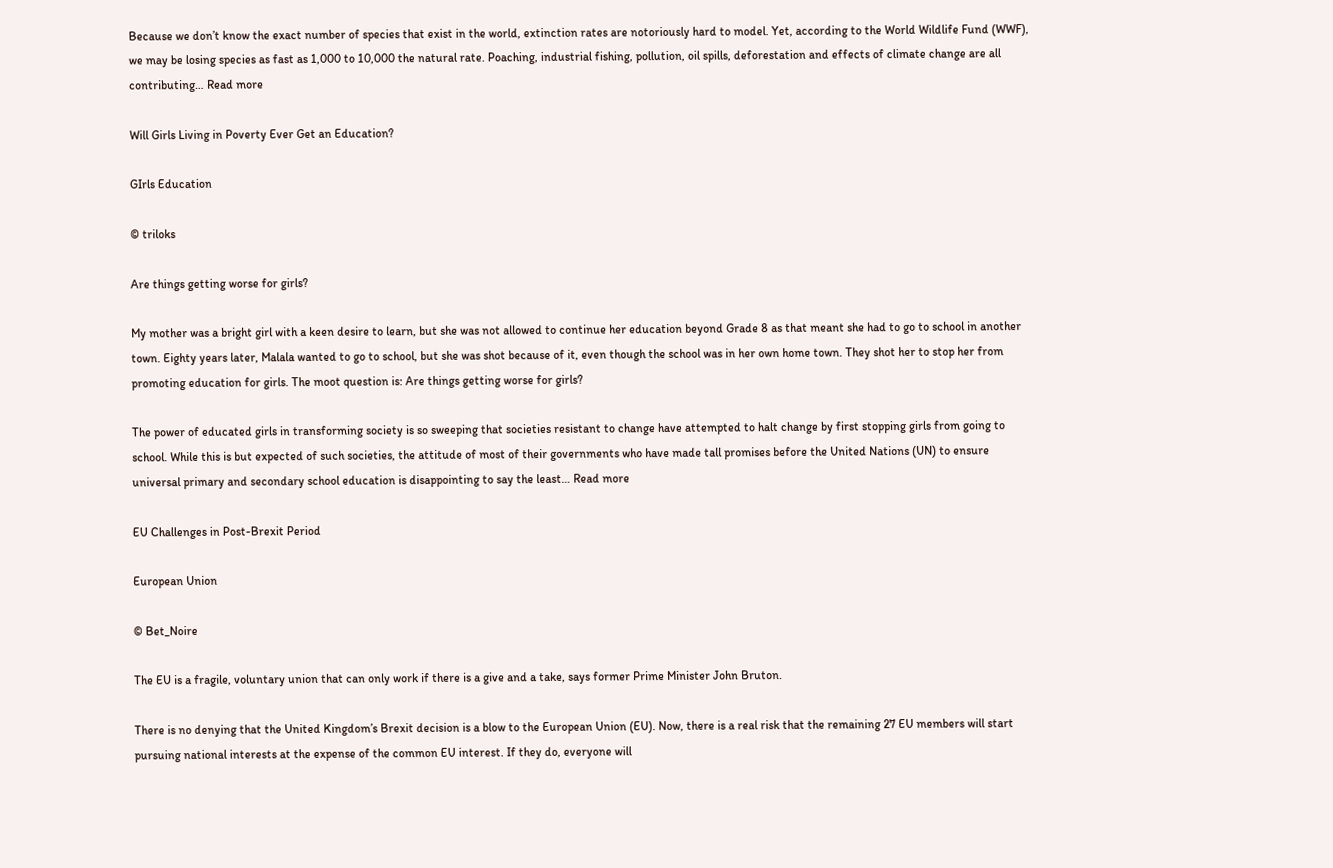Because we don’t know the exact number of species that exist in the world, extinction rates are notoriously hard to model. Yet, according to the World Wildlife Fund (WWF), we may be losing species as fast as 1,000 to 10,000 the natural rate. Poaching, industrial fishing, pollution, oil spills, deforestation and effects of climate change are all contributing… Read more

Will Girls Living in Poverty Ever Get an Education?

GIrls Education

© triloks

Are things getting worse for girls?

My mother was a bright girl with a keen desire to learn, but she was not allowed to continue her education beyond Grade 8 as that meant she had to go to school in another town. Eighty years later, Malala wanted to go to school, but she was shot because of it, even though the school was in her own home town. They shot her to stop her from promoting education for girls. The moot question is: Are things getting worse for girls?

The power of educated girls in transforming society is so sweeping that societies resistant to change have attempted to halt change by first stopping girls from going to school. While this is but expected of such societies, the attitude of most of their governments who have made tall promises before the United Nations (UN) to ensure universal primary and secondary school education is disappointing to say the least… Read more

EU Challenges in Post-Brexit Period

European Union

© Bet_Noire

The EU is a fragile, voluntary union that can only work if there is a give and a take, says former Prime Minister John Bruton.

There is no denying that the United Kingdom’s Brexit decision is a blow to the European Union (EU). Now, there is a real risk that the remaining 27 EU members will start pursuing national interests at the expense of the common EU interest. If they do, everyone will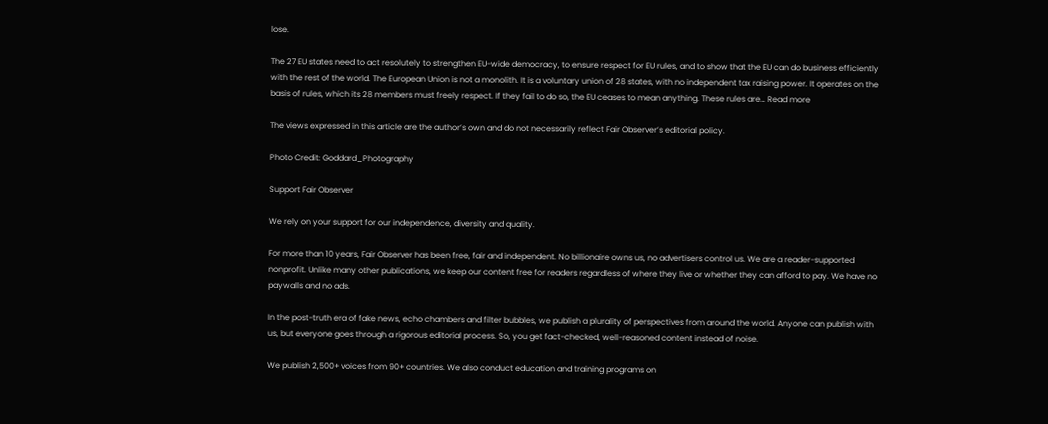lose.

The 27 EU states need to act resolutely to strengthen EU-wide democracy, to ensure respect for EU rules, and to show that the EU can do business efficiently with the rest of the world. The European Union is not a monolith. It is a voluntary union of 28 states, with no independent tax raising power. It operates on the basis of rules, which its 28 members must freely respect. If they fail to do so, the EU ceases to mean anything. These rules are… Read more

The views expressed in this article are the author’s own and do not necessarily reflect Fair Observer’s editorial policy.

Photo Credit: Goddard_Photography

Support Fair Observer

We rely on your support for our independence, diversity and quality.

For more than 10 years, Fair Observer has been free, fair and independent. No billionaire owns us, no advertisers control us. We are a reader-supported nonprofit. Unlike many other publications, we keep our content free for readers regardless of where they live or whether they can afford to pay. We have no paywalls and no ads.

In the post-truth era of fake news, echo chambers and filter bubbles, we publish a plurality of perspectives from around the world. Anyone can publish with us, but everyone goes through a rigorous editorial process. So, you get fact-checked, well-reasoned content instead of noise.

We publish 2,500+ voices from 90+ countries. We also conduct education and training programs on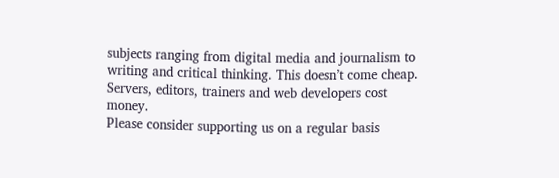subjects ranging from digital media and journalism to writing and critical thinking. This doesn’t come cheap. Servers, editors, trainers and web developers cost money.
Please consider supporting us on a regular basis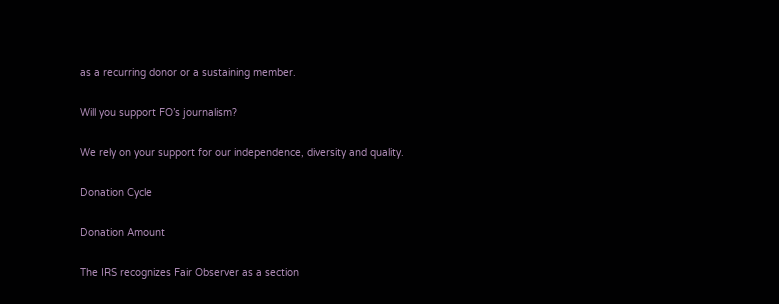as a recurring donor or a sustaining member.

Will you support FO’s journalism?

We rely on your support for our independence, diversity and quality.

Donation Cycle

Donation Amount

The IRS recognizes Fair Observer as a section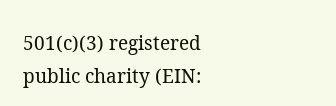501(c)(3) registered public charity (EIN: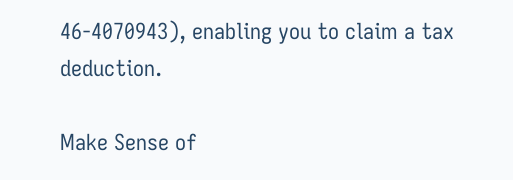46-4070943), enabling you to claim a tax deduction.

Make Sense of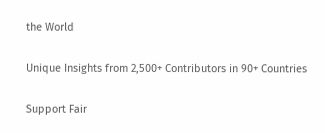the World

Unique Insights from 2,500+ Contributors in 90+ Countries

Support Fair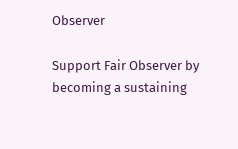Observer

Support Fair Observer by becoming a sustaining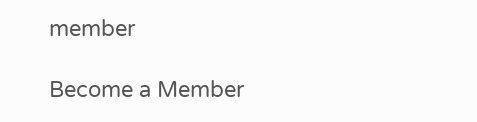member

Become a Member